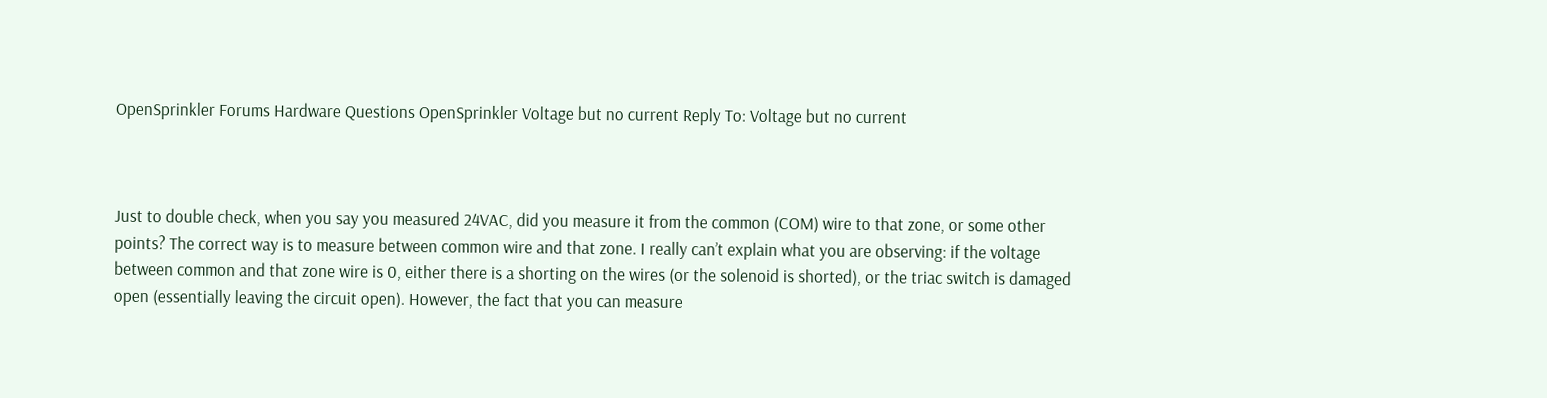OpenSprinkler Forums Hardware Questions OpenSprinkler Voltage but no current Reply To: Voltage but no current



Just to double check, when you say you measured 24VAC, did you measure it from the common (COM) wire to that zone, or some other points? The correct way is to measure between common wire and that zone. I really can’t explain what you are observing: if the voltage between common and that zone wire is 0, either there is a shorting on the wires (or the solenoid is shorted), or the triac switch is damaged open (essentially leaving the circuit open). However, the fact that you can measure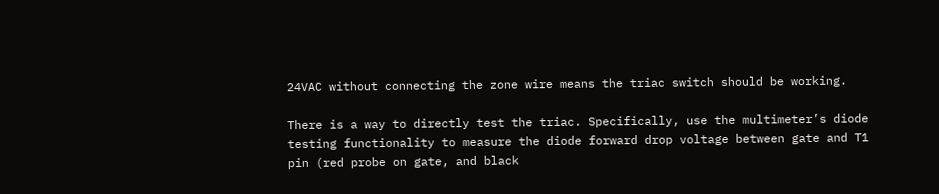24VAC without connecting the zone wire means the triac switch should be working.

There is a way to directly test the triac. Specifically, use the multimeter’s diode testing functionality to measure the diode forward drop voltage between gate and T1 pin (red probe on gate, and black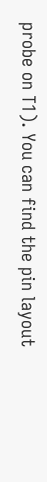probe on T1). You can find the pin layout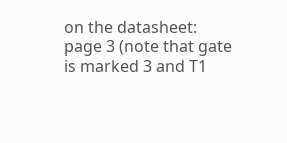on the datasheet:
page 3 (note that gate is marked 3 and T1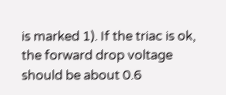is marked 1). If the triac is ok, the forward drop voltage should be about 0.6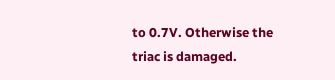to 0.7V. Otherwise the triac is damaged.